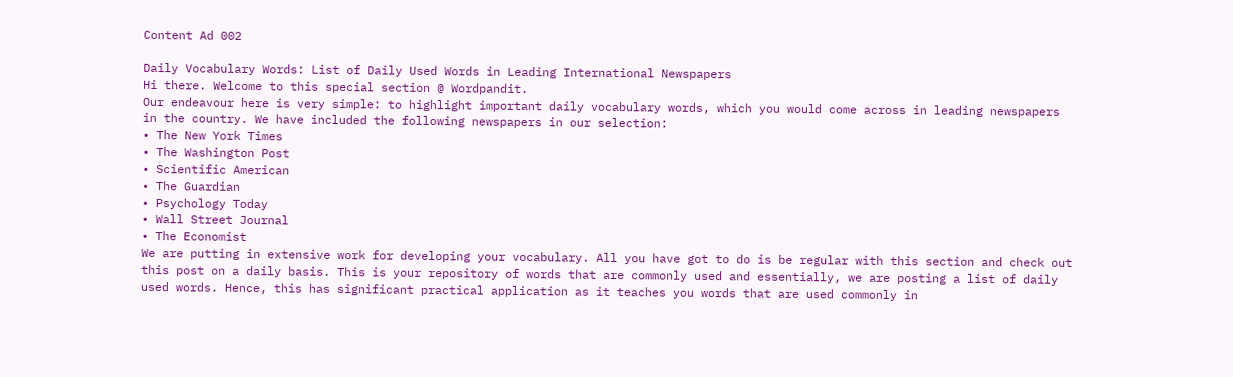Content Ad 002

Daily Vocabulary Words: List of Daily Used Words in Leading International Newspapers
Hi there. Welcome to this special section @ Wordpandit.
Our endeavour here is very simple: to highlight important daily vocabulary words, which you would come across in leading newspapers in the country. We have included the following newspapers in our selection:
• The New York Times
• The Washington Post
• Scientific American
• The Guardian
• Psychology Today
• Wall Street Journal
• The Economist
We are putting in extensive work for developing your vocabulary. All you have got to do is be regular with this section and check out this post on a daily basis. This is your repository of words that are commonly used and essentially, we are posting a list of daily used words. Hence, this has significant practical application as it teaches you words that are used commonly in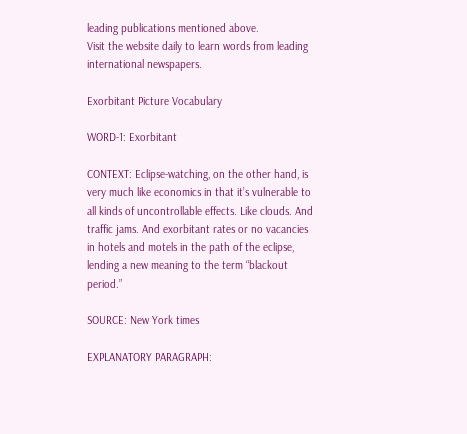leading publications mentioned above.
Visit the website daily to learn words from leading international newspapers.

Exorbitant Picture Vocabulary

WORD-1: Exorbitant

CONTEXT: Eclipse-watching, on the other hand, is very much like economics in that it’s vulnerable to all kinds of uncontrollable effects. Like clouds. And traffic jams. And exorbitant rates or no vacancies in hotels and motels in the path of the eclipse, lending a new meaning to the term “blackout period.”

SOURCE: New York times

EXPLANATORY PARAGRAPH: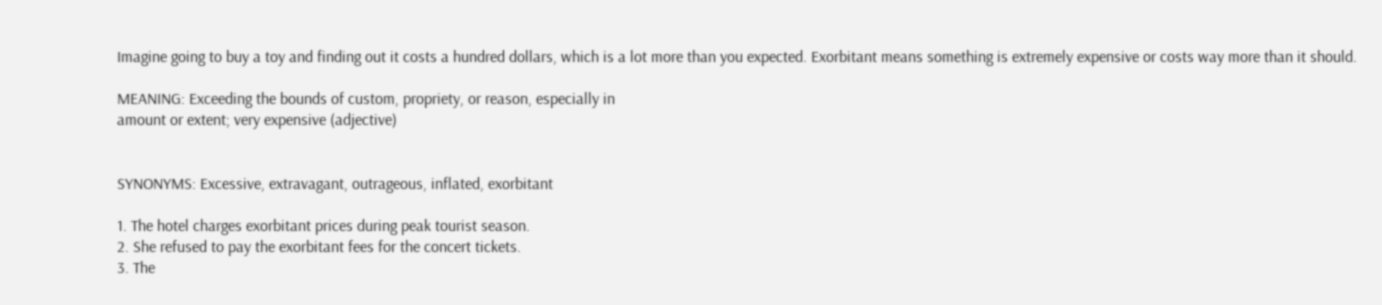Imagine going to buy a toy and finding out it costs a hundred dollars, which is a lot more than you expected. Exorbitant means something is extremely expensive or costs way more than it should.

MEANING: Exceeding the bounds of custom, propriety, or reason, especially in
amount or extent; very expensive (adjective)


SYNONYMS: Excessive, extravagant, outrageous, inflated, exorbitant

1. The hotel charges exorbitant prices during peak tourist season.
2. She refused to pay the exorbitant fees for the concert tickets.
3. The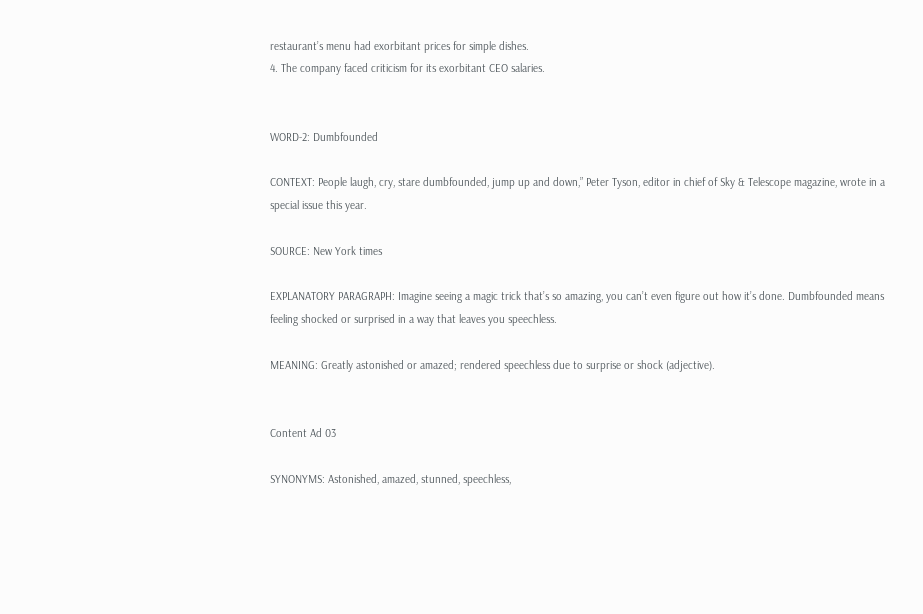restaurant’s menu had exorbitant prices for simple dishes.
4. The company faced criticism for its exorbitant CEO salaries.


WORD-2: Dumbfounded

CONTEXT: People laugh, cry, stare dumbfounded, jump up and down,” Peter Tyson, editor in chief of Sky & Telescope magazine, wrote in a special issue this year.

SOURCE: New York times

EXPLANATORY PARAGRAPH: Imagine seeing a magic trick that’s so amazing, you can’t even figure out how it’s done. Dumbfounded means feeling shocked or surprised in a way that leaves you speechless.

MEANING: Greatly astonished or amazed; rendered speechless due to surprise or shock (adjective).


Content Ad 03

SYNONYMS: Astonished, amazed, stunned, speechless,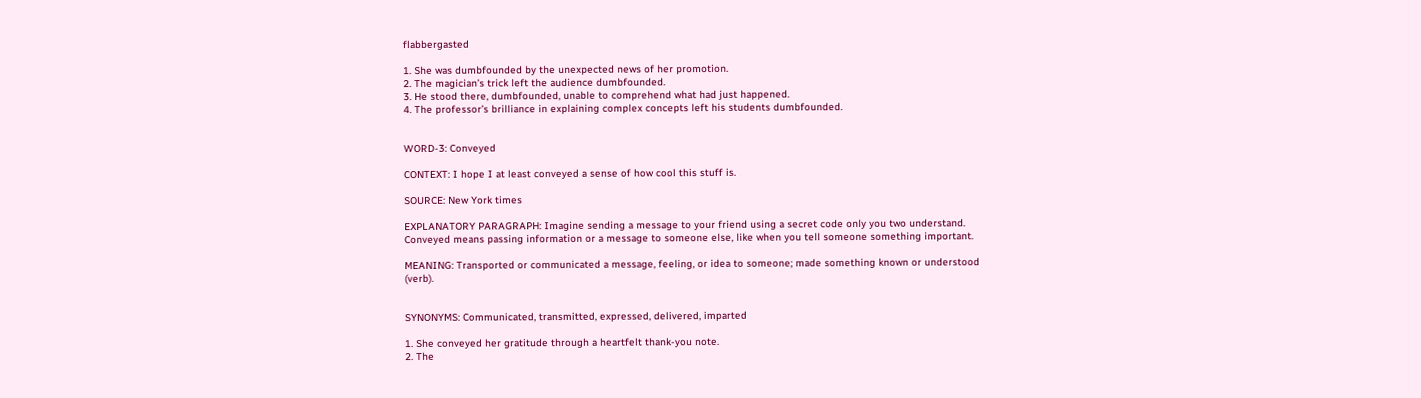flabbergasted

1. She was dumbfounded by the unexpected news of her promotion.
2. The magician’s trick left the audience dumbfounded.
3. He stood there, dumbfounded, unable to comprehend what had just happened.
4. The professor’s brilliance in explaining complex concepts left his students dumbfounded.


WORD-3: Conveyed

CONTEXT: I hope I at least conveyed a sense of how cool this stuff is.

SOURCE: New York times

EXPLANATORY PARAGRAPH: Imagine sending a message to your friend using a secret code only you two understand. Conveyed means passing information or a message to someone else, like when you tell someone something important.

MEANING: Transported or communicated a message, feeling, or idea to someone; made something known or understood (verb).


SYNONYMS: Communicated, transmitted, expressed, delivered, imparted

1. She conveyed her gratitude through a heartfelt thank-you note.
2. The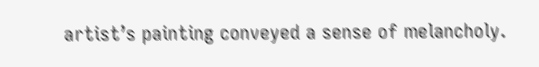artist’s painting conveyed a sense of melancholy.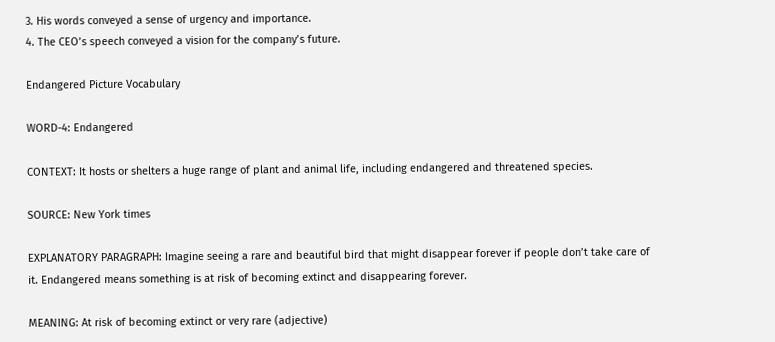3. His words conveyed a sense of urgency and importance.
4. The CEO’s speech conveyed a vision for the company’s future.

Endangered Picture Vocabulary

WORD-4: Endangered

CONTEXT: It hosts or shelters a huge range of plant and animal life, including endangered and threatened species.

SOURCE: New York times

EXPLANATORY PARAGRAPH: Imagine seeing a rare and beautiful bird that might disappear forever if people don’t take care of it. Endangered means something is at risk of becoming extinct and disappearing forever.

MEANING: At risk of becoming extinct or very rare (adjective)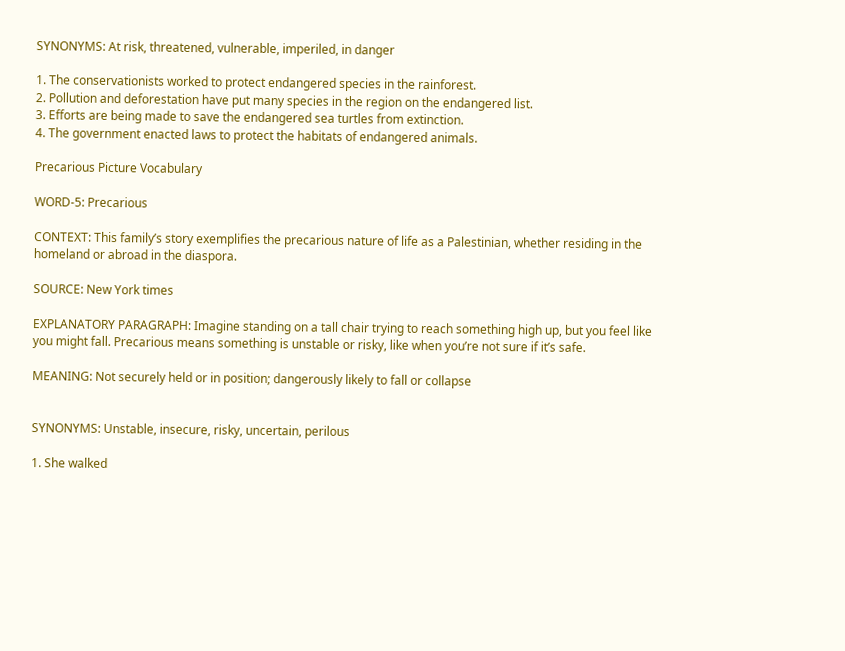SYNONYMS: At risk, threatened, vulnerable, imperiled, in danger

1. The conservationists worked to protect endangered species in the rainforest.
2. Pollution and deforestation have put many species in the region on the endangered list.
3. Efforts are being made to save the endangered sea turtles from extinction.
4. The government enacted laws to protect the habitats of endangered animals.

Precarious Picture Vocabulary

WORD-5: Precarious

CONTEXT: This family’s story exemplifies the precarious nature of life as a Palestinian, whether residing in the homeland or abroad in the diaspora.

SOURCE: New York times

EXPLANATORY PARAGRAPH: Imagine standing on a tall chair trying to reach something high up, but you feel like you might fall. Precarious means something is unstable or risky, like when you’re not sure if it’s safe.

MEANING: Not securely held or in position; dangerously likely to fall or collapse


SYNONYMS: Unstable, insecure, risky, uncertain, perilous

1. She walked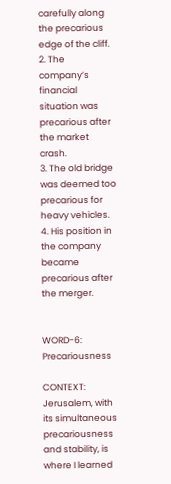carefully along the precarious edge of the cliff.
2. The company’s financial situation was precarious after the market crash.
3. The old bridge was deemed too precarious for heavy vehicles.
4. His position in the company became precarious after the merger.


WORD-6: Precariousness

CONTEXT: Jerusalem, with its simultaneous precariousness and stability, is where I learned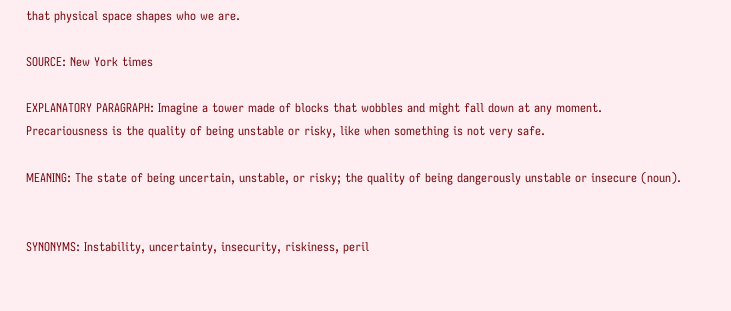that physical space shapes who we are.

SOURCE: New York times

EXPLANATORY PARAGRAPH: Imagine a tower made of blocks that wobbles and might fall down at any moment. Precariousness is the quality of being unstable or risky, like when something is not very safe.

MEANING: The state of being uncertain, unstable, or risky; the quality of being dangerously unstable or insecure (noun).


SYNONYMS: Instability, uncertainty, insecurity, riskiness, peril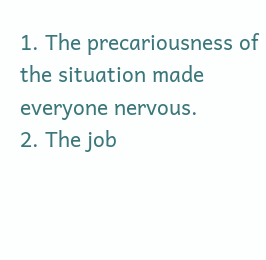1. The precariousness of the situation made everyone nervous.
2. The job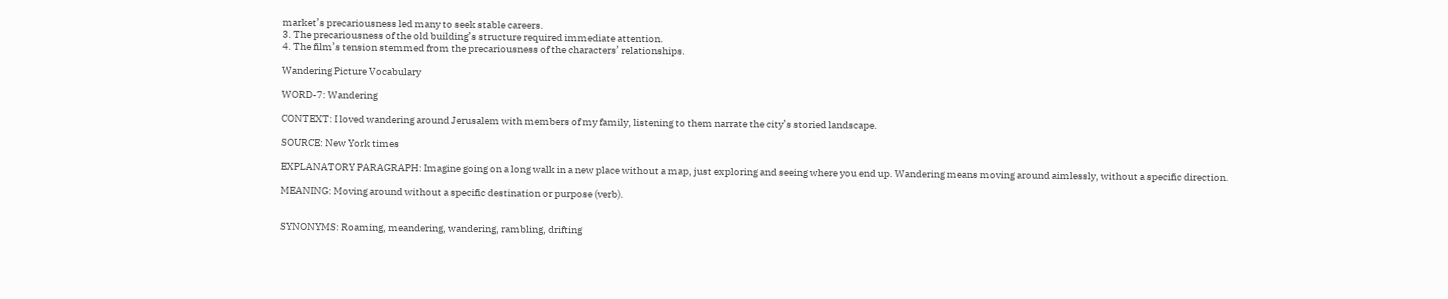market’s precariousness led many to seek stable careers.
3. The precariousness of the old building’s structure required immediate attention.
4. The film’s tension stemmed from the precariousness of the characters’ relationships.

Wandering Picture Vocabulary

WORD-7: Wandering

CONTEXT: I loved wandering around Jerusalem with members of my family, listening to them narrate the city’s storied landscape.

SOURCE: New York times

EXPLANATORY PARAGRAPH: Imagine going on a long walk in a new place without a map, just exploring and seeing where you end up. Wandering means moving around aimlessly, without a specific direction.

MEANING: Moving around without a specific destination or purpose (verb).


SYNONYMS: Roaming, meandering, wandering, rambling, drifting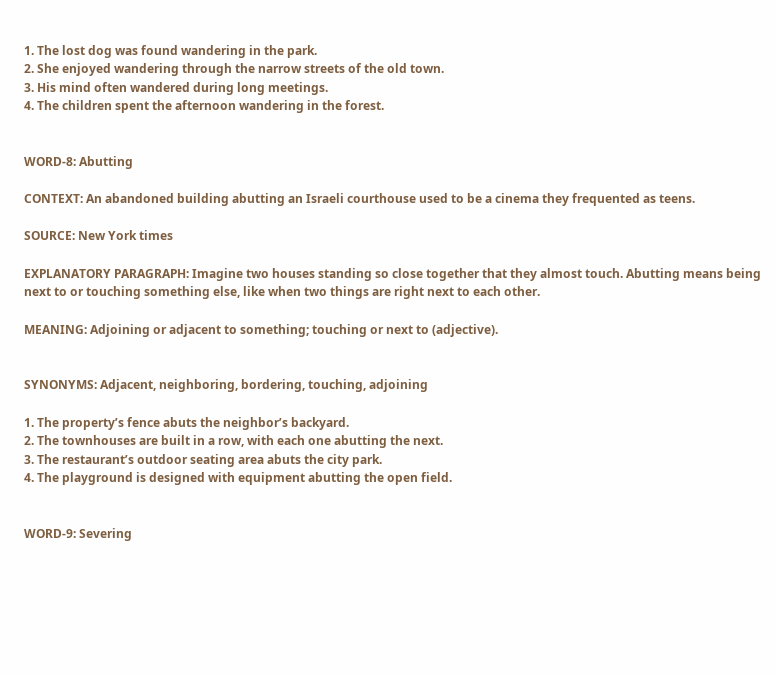1. The lost dog was found wandering in the park.
2. She enjoyed wandering through the narrow streets of the old town.
3. His mind often wandered during long meetings.
4. The children spent the afternoon wandering in the forest.


WORD-8: Abutting

CONTEXT: An abandoned building abutting an Israeli courthouse used to be a cinema they frequented as teens.

SOURCE: New York times

EXPLANATORY PARAGRAPH: Imagine two houses standing so close together that they almost touch. Abutting means being next to or touching something else, like when two things are right next to each other.

MEANING: Adjoining or adjacent to something; touching or next to (adjective).


SYNONYMS: Adjacent, neighboring, bordering, touching, adjoining

1. The property’s fence abuts the neighbor’s backyard.
2. The townhouses are built in a row, with each one abutting the next.
3. The restaurant’s outdoor seating area abuts the city park.
4. The playground is designed with equipment abutting the open field.


WORD-9: Severing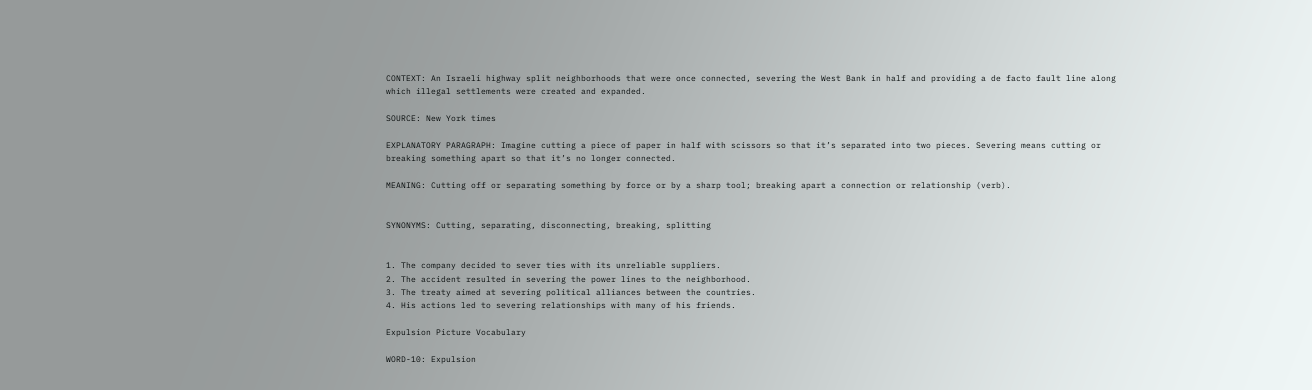CONTEXT: An Israeli highway split neighborhoods that were once connected, severing the West Bank in half and providing a de facto fault line along which illegal settlements were created and expanded.

SOURCE: New York times

EXPLANATORY PARAGRAPH: Imagine cutting a piece of paper in half with scissors so that it’s separated into two pieces. Severing means cutting or breaking something apart so that it’s no longer connected.

MEANING: Cutting off or separating something by force or by a sharp tool; breaking apart a connection or relationship (verb).


SYNONYMS: Cutting, separating, disconnecting, breaking, splitting


1. The company decided to sever ties with its unreliable suppliers.
2. The accident resulted in severing the power lines to the neighborhood.
3. The treaty aimed at severing political alliances between the countries.
4. His actions led to severing relationships with many of his friends.

Expulsion Picture Vocabulary

WORD-10: Expulsion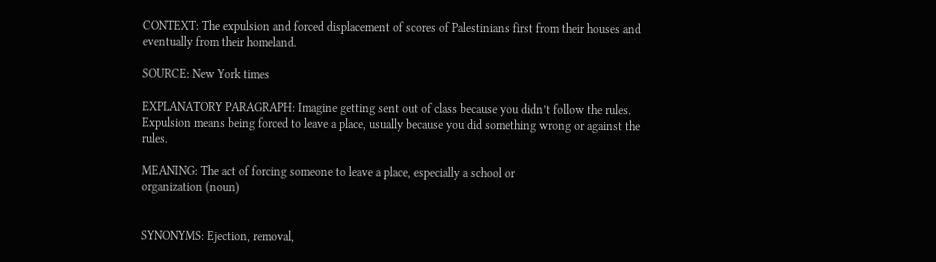CONTEXT: The expulsion and forced displacement of scores of Palestinians first from their houses and eventually from their homeland.

SOURCE: New York times

EXPLANATORY PARAGRAPH: Imagine getting sent out of class because you didn’t follow the rules. Expulsion means being forced to leave a place, usually because you did something wrong or against the rules.

MEANING: The act of forcing someone to leave a place, especially a school or
organization (noun)


SYNONYMS: Ejection, removal,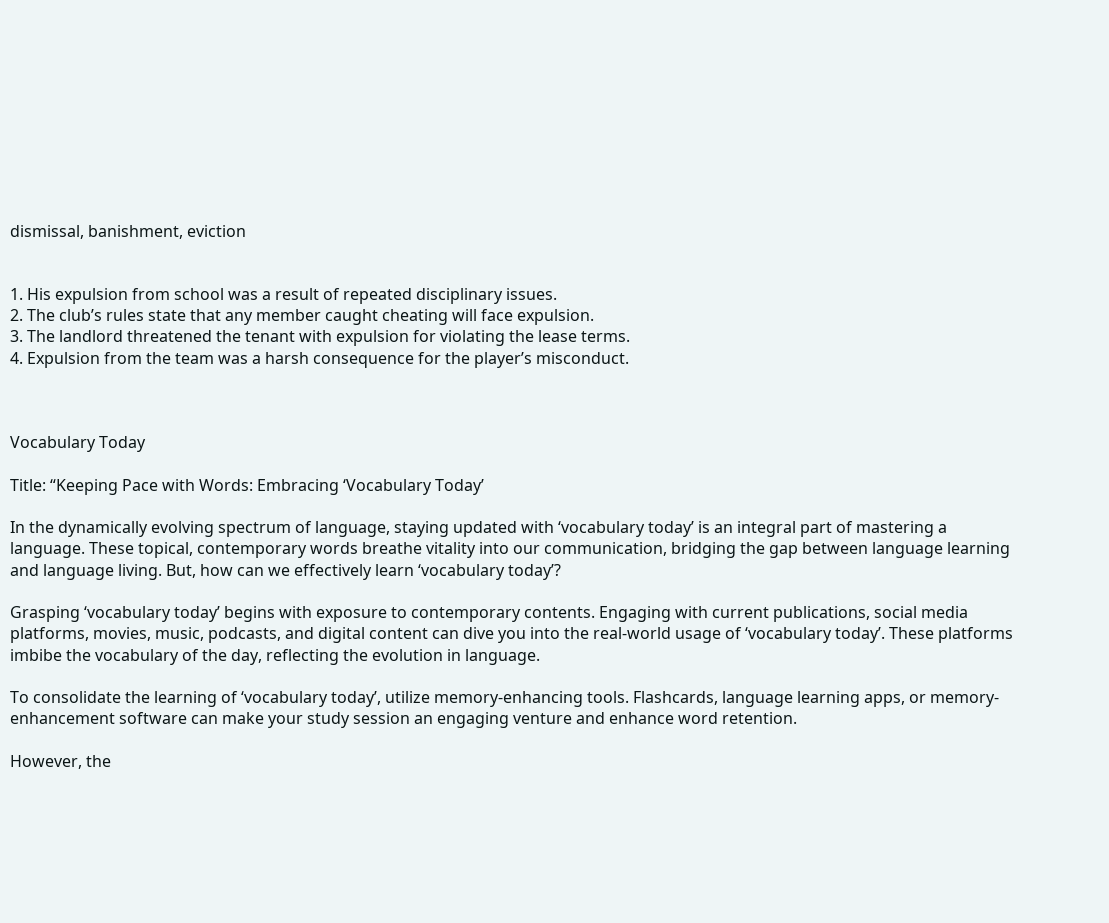dismissal, banishment, eviction


1. His expulsion from school was a result of repeated disciplinary issues.
2. The club’s rules state that any member caught cheating will face expulsion.
3. The landlord threatened the tenant with expulsion for violating the lease terms.
4. Expulsion from the team was a harsh consequence for the player’s misconduct.



Vocabulary Today

Title: “Keeping Pace with Words: Embracing ‘Vocabulary Today’

In the dynamically evolving spectrum of language, staying updated with ‘vocabulary today’ is an integral part of mastering a language. These topical, contemporary words breathe vitality into our communication, bridging the gap between language learning and language living. But, how can we effectively learn ‘vocabulary today’?

Grasping ‘vocabulary today’ begins with exposure to contemporary contents. Engaging with current publications, social media platforms, movies, music, podcasts, and digital content can dive you into the real-world usage of ‘vocabulary today’. These platforms imbibe the vocabulary of the day, reflecting the evolution in language.

To consolidate the learning of ‘vocabulary today’, utilize memory-enhancing tools. Flashcards, language learning apps, or memory-enhancement software can make your study session an engaging venture and enhance word retention.

However, the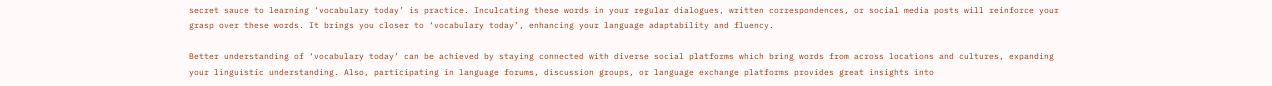secret sauce to learning ‘vocabulary today’ is practice. Inculcating these words in your regular dialogues, written correspondences, or social media posts will reinforce your grasp over these words. It brings you closer to ‘vocabulary today’, enhancing your language adaptability and fluency.

Better understanding of ‘vocabulary today’ can be achieved by staying connected with diverse social platforms which bring words from across locations and cultures, expanding your linguistic understanding. Also, participating in language forums, discussion groups, or language exchange platforms provides great insights into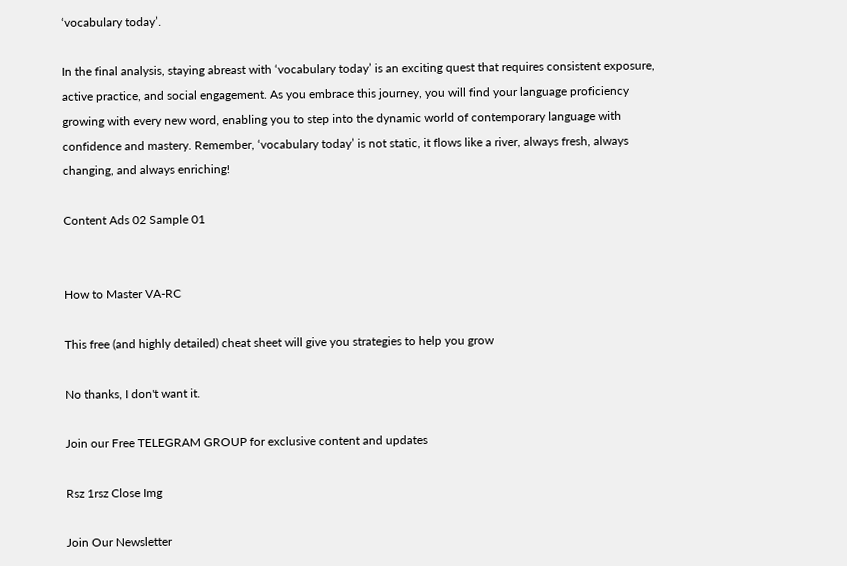‘vocabulary today’.

In the final analysis, staying abreast with ‘vocabulary today’ is an exciting quest that requires consistent exposure, active practice, and social engagement. As you embrace this journey, you will find your language proficiency growing with every new word, enabling you to step into the dynamic world of contemporary language with confidence and mastery. Remember, ‘vocabulary today’ is not static, it flows like a river, always fresh, always changing, and always enriching!

Content Ads 02 Sample 01


How to Master VA-RC

This free (and highly detailed) cheat sheet will give you strategies to help you grow

No thanks, I don't want it.

Join our Free TELEGRAM GROUP for exclusive content and updates

Rsz 1rsz Close Img

Join Our Newsletter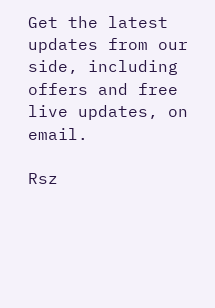Get the latest updates from our side, including offers and free live updates, on email.

Rsz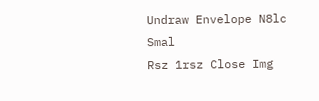Undraw Envelope N8lc Smal
Rsz 1rsz Close Img